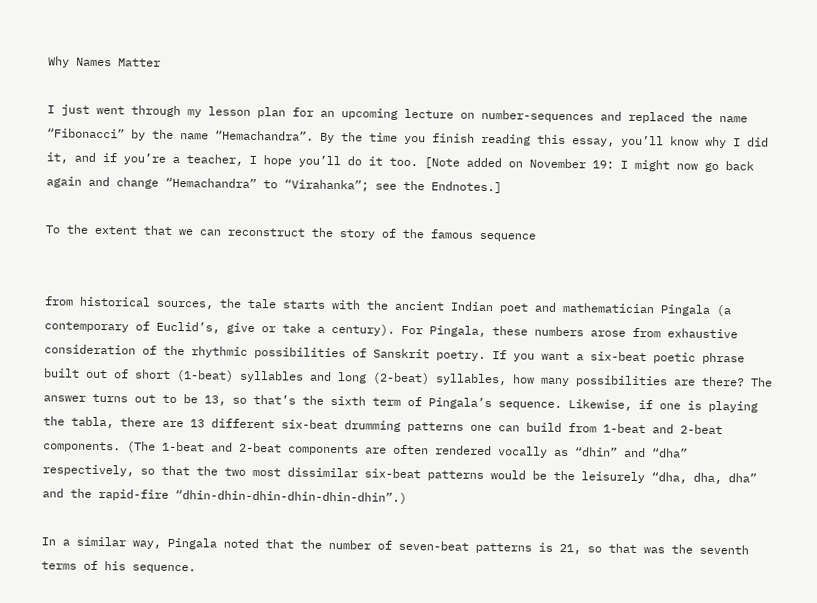Why Names Matter

I just went through my lesson plan for an upcoming lecture on number-sequences and replaced the name “Fibonacci” by the name “Hemachandra”. By the time you finish reading this essay, you’ll know why I did it, and if you’re a teacher, I hope you’ll do it too. [Note added on November 19: I might now go back again and change “Hemachandra” to “Virahanka”; see the Endnotes.]

To the extent that we can reconstruct the story of the famous sequence


from historical sources, the tale starts with the ancient Indian poet and mathematician Pingala (a contemporary of Euclid’s, give or take a century). For Pingala, these numbers arose from exhaustive consideration of the rhythmic possibilities of Sanskrit poetry. If you want a six-beat poetic phrase built out of short (1-beat) syllables and long (2-beat) syllables, how many possibilities are there? The answer turns out to be 13, so that’s the sixth term of Pingala’s sequence. Likewise, if one is playing the tabla, there are 13 different six-beat drumming patterns one can build from 1-beat and 2-beat components. (The 1-beat and 2-beat components are often rendered vocally as “dhin” and “dha” respectively, so that the two most dissimilar six-beat patterns would be the leisurely “dha, dha, dha” and the rapid-fire “dhin-dhin-dhin-dhin-dhin-dhin”.)

In a similar way, Pingala noted that the number of seven-beat patterns is 21, so that was the seventh terms of his sequence.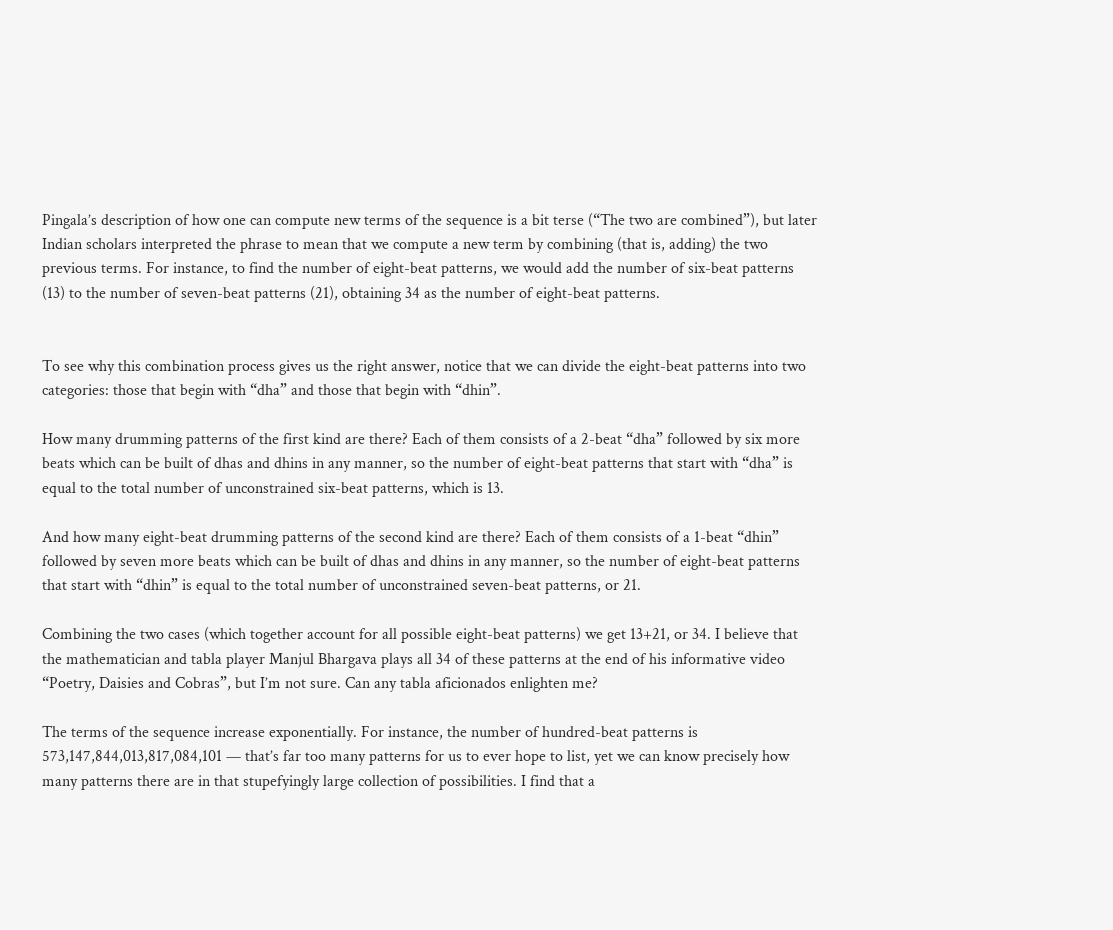Pingala’s description of how one can compute new terms of the sequence is a bit terse (“The two are combined”), but later Indian scholars interpreted the phrase to mean that we compute a new term by combining (that is, adding) the two previous terms. For instance, to find the number of eight-beat patterns, we would add the number of six-beat patterns (13) to the number of seven-beat patterns (21), obtaining 34 as the number of eight-beat patterns.


To see why this combination process gives us the right answer, notice that we can divide the eight-beat patterns into two categories: those that begin with “dha” and those that begin with “dhin”.

How many drumming patterns of the first kind are there? Each of them consists of a 2-beat “dha” followed by six more beats which can be built of dhas and dhins in any manner, so the number of eight-beat patterns that start with “dha” is equal to the total number of unconstrained six-beat patterns, which is 13.

And how many eight-beat drumming patterns of the second kind are there? Each of them consists of a 1-beat “dhin” followed by seven more beats which can be built of dhas and dhins in any manner, so the number of eight-beat patterns that start with “dhin” is equal to the total number of unconstrained seven-beat patterns, or 21.

Combining the two cases (which together account for all possible eight-beat patterns) we get 13+21, or 34. I believe that the mathematician and tabla player Manjul Bhargava plays all 34 of these patterns at the end of his informative video “Poetry, Daisies and Cobras”, but I’m not sure. Can any tabla aficionados enlighten me?

The terms of the sequence increase exponentially. For instance, the number of hundred-beat patterns is 573,147,844,013,817,084,101 — that’s far too many patterns for us to ever hope to list, yet we can know precisely how many patterns there are in that stupefyingly large collection of possibilities. I find that a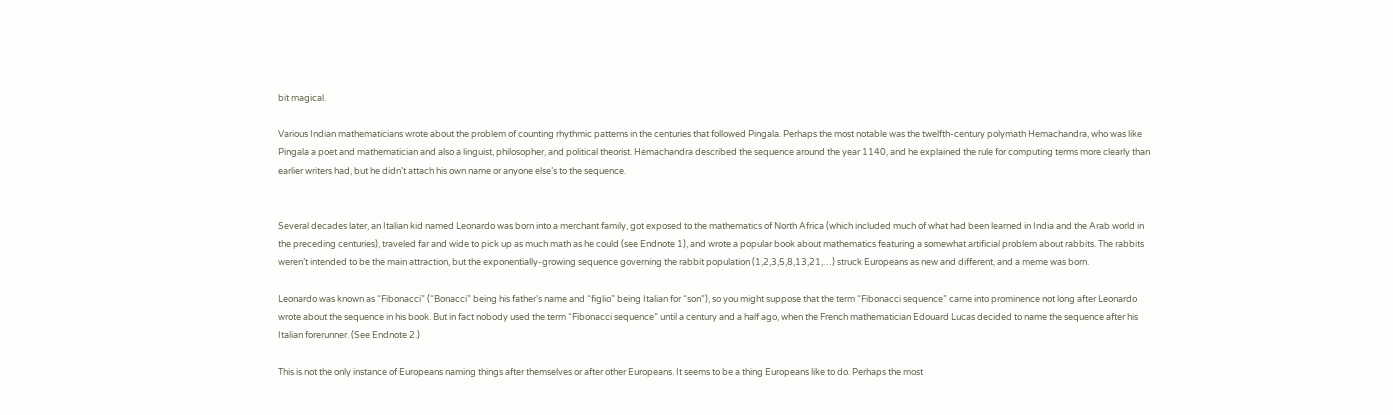bit magical.

Various Indian mathematicians wrote about the problem of counting rhythmic patterns in the centuries that followed Pingala. Perhaps the most notable was the twelfth-century polymath Hemachandra, who was like Pingala a poet and mathematician and also a linguist, philosopher, and political theorist. Hemachandra described the sequence around the year 1140, and he explained the rule for computing terms more clearly than earlier writers had, but he didn’t attach his own name or anyone else’s to the sequence.


Several decades later, an Italian kid named Leonardo was born into a merchant family, got exposed to the mathematics of North Africa (which included much of what had been learned in India and the Arab world in the preceding centuries), traveled far and wide to pick up as much math as he could (see Endnote 1), and wrote a popular book about mathematics featuring a somewhat artificial problem about rabbits. The rabbits weren’t intended to be the main attraction, but the exponentially-growing sequence governing the rabbit population (1,2,3,5,8,13,21,…) struck Europeans as new and different, and a meme was born.

Leonardo was known as “Fibonacci” (“Bonacci” being his father’s name and “figlio” being Italian for “son”), so you might suppose that the term “Fibonacci sequence” came into prominence not long after Leonardo wrote about the sequence in his book. But in fact nobody used the term “Fibonacci sequence” until a century and a half ago, when the French mathematician Edouard Lucas decided to name the sequence after his Italian forerunner. (See Endnote 2.)

This is not the only instance of Europeans naming things after themselves or after other Europeans. It seems to be a thing Europeans like to do. Perhaps the most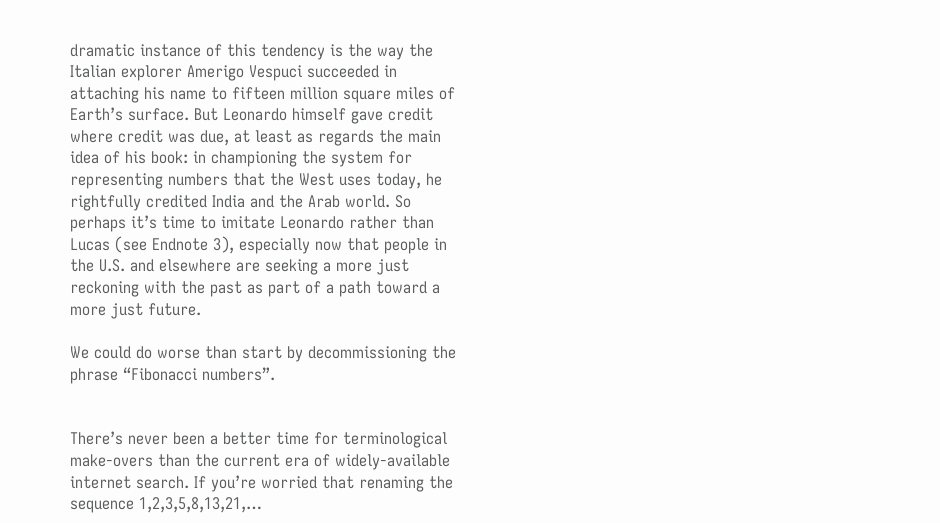dramatic instance of this tendency is the way the Italian explorer Amerigo Vespuci succeeded in attaching his name to fifteen million square miles of Earth’s surface. But Leonardo himself gave credit where credit was due, at least as regards the main idea of his book: in championing the system for representing numbers that the West uses today, he rightfully credited India and the Arab world. So perhaps it’s time to imitate Leonardo rather than Lucas (see Endnote 3), especially now that people in the U.S. and elsewhere are seeking a more just reckoning with the past as part of a path toward a more just future.

We could do worse than start by decommissioning the phrase “Fibonacci numbers”.


There’s never been a better time for terminological make-overs than the current era of widely-available internet search. If you’re worried that renaming the sequence 1,2,3,5,8,13,21,…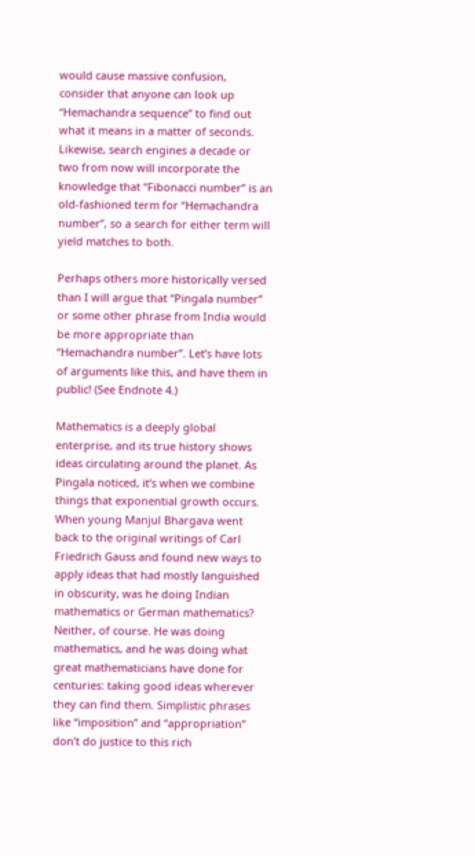would cause massive confusion, consider that anyone can look up “Hemachandra sequence” to find out what it means in a matter of seconds. Likewise, search engines a decade or two from now will incorporate the knowledge that “Fibonacci number” is an old-fashioned term for “Hemachandra number”, so a search for either term will yield matches to both.

Perhaps others more historically versed than I will argue that “Pingala number” or some other phrase from India would be more appropriate than “Hemachandra number”. Let’s have lots of arguments like this, and have them in public! (See Endnote 4.)

Mathematics is a deeply global enterprise, and its true history shows ideas circulating around the planet. As Pingala noticed, it’s when we combine things that exponential growth occurs. When young Manjul Bhargava went back to the original writings of Carl Friedrich Gauss and found new ways to apply ideas that had mostly languished in obscurity, was he doing Indian mathematics or German mathematics? Neither, of course. He was doing mathematics, and he was doing what great mathematicians have done for centuries: taking good ideas wherever they can find them. Simplistic phrases like “imposition” and “appropriation” don’t do justice to this rich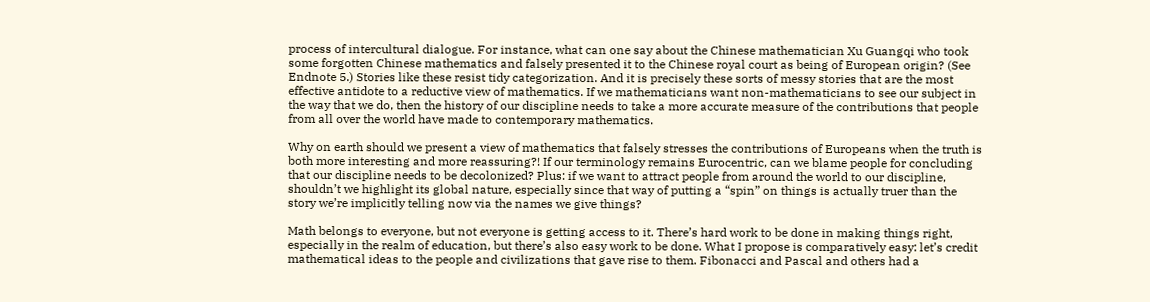process of intercultural dialogue. For instance, what can one say about the Chinese mathematician Xu Guangqi who took some forgotten Chinese mathematics and falsely presented it to the Chinese royal court as being of European origin? (See Endnote 5.) Stories like these resist tidy categorization. And it is precisely these sorts of messy stories that are the most effective antidote to a reductive view of mathematics. If we mathematicians want non-mathematicians to see our subject in the way that we do, then the history of our discipline needs to take a more accurate measure of the contributions that people from all over the world have made to contemporary mathematics.

Why on earth should we present a view of mathematics that falsely stresses the contributions of Europeans when the truth is both more interesting and more reassuring?! If our terminology remains Eurocentric, can we blame people for concluding that our discipline needs to be decolonized? Plus: if we want to attract people from around the world to our discipline, shouldn’t we highlight its global nature, especially since that way of putting a “spin” on things is actually truer than the story we’re implicitly telling now via the names we give things?

Math belongs to everyone, but not everyone is getting access to it. There’s hard work to be done in making things right, especially in the realm of education, but there’s also easy work to be done. What I propose is comparatively easy: let’s credit mathematical ideas to the people and civilizations that gave rise to them. Fibonacci and Pascal and others had a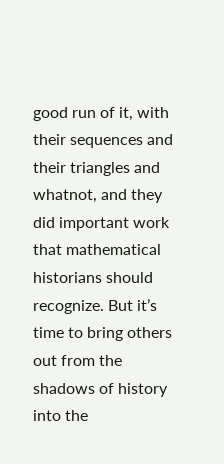good run of it, with their sequences and their triangles and whatnot, and they did important work that mathematical historians should recognize. But it’s time to bring others out from the shadows of history into the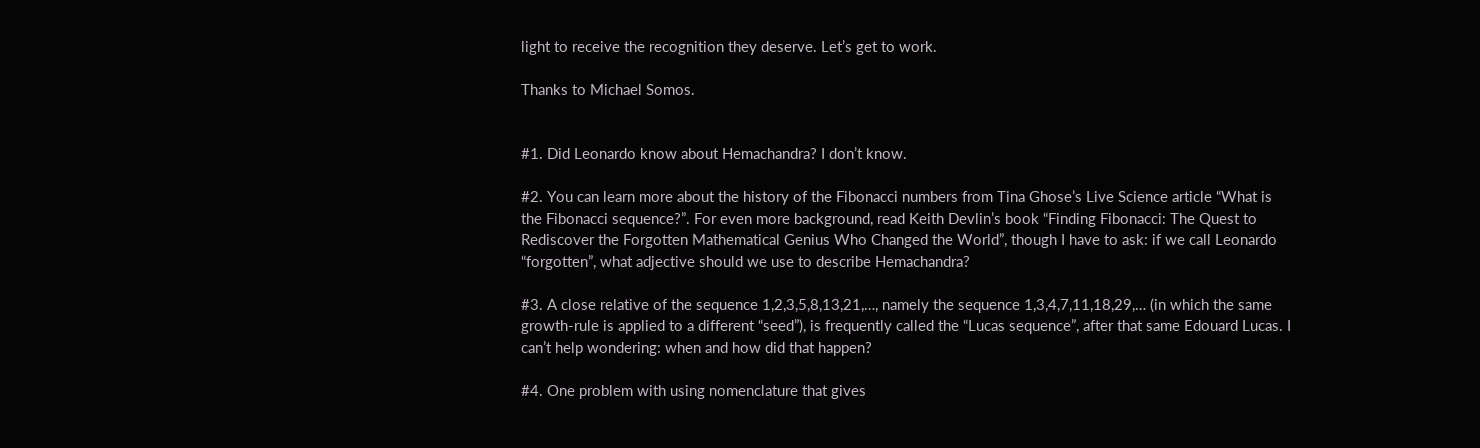light to receive the recognition they deserve. Let’s get to work.

Thanks to Michael Somos.


#1. Did Leonardo know about Hemachandra? I don’t know.

#2. You can learn more about the history of the Fibonacci numbers from Tina Ghose’s Live Science article “What is the Fibonacci sequence?”. For even more background, read Keith Devlin’s book “Finding Fibonacci: The Quest to Rediscover the Forgotten Mathematical Genius Who Changed the World”, though I have to ask: if we call Leonardo “forgotten”, what adjective should we use to describe Hemachandra?

#3. A close relative of the sequence 1,2,3,5,8,13,21,…, namely the sequence 1,3,4,7,11,18,29,… (in which the same growth-rule is applied to a different “seed”), is frequently called the “Lucas sequence”, after that same Edouard Lucas. I can’t help wondering: when and how did that happen?

#4. One problem with using nomenclature that gives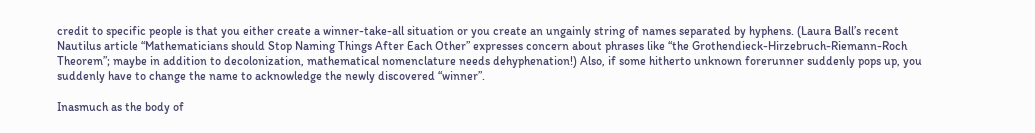credit to specific people is that you either create a winner-take-all situation or you create an ungainly string of names separated by hyphens. (Laura Ball’s recent Nautilus article “Mathematicians should Stop Naming Things After Each Other” expresses concern about phrases like “the Grothendieck-Hirzebruch-Riemann-Roch Theorem”; maybe in addition to decolonization, mathematical nomenclature needs dehyphenation!) Also, if some hitherto unknown forerunner suddenly pops up, you suddenly have to change the name to acknowledge the newly discovered “winner”.

Inasmuch as the body of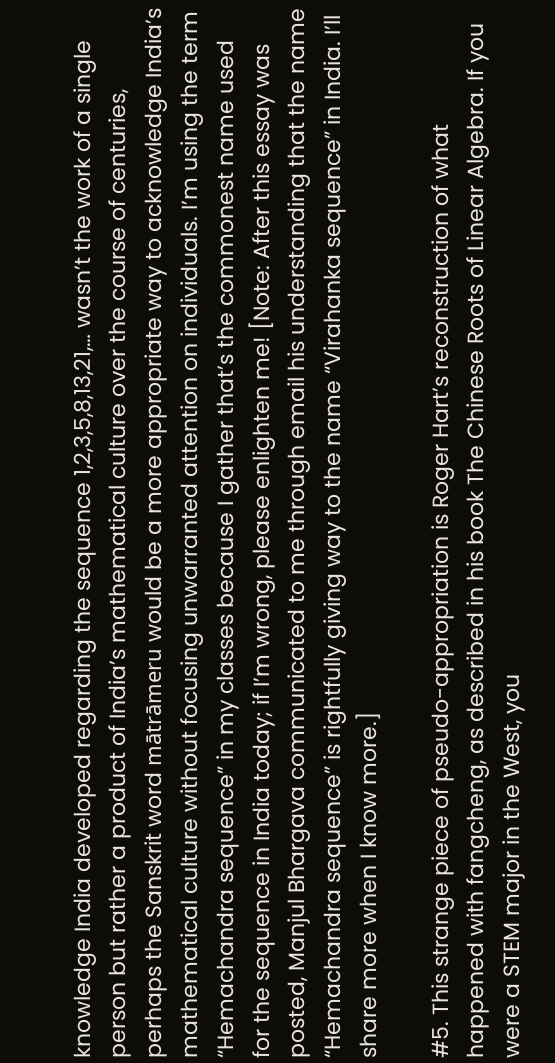knowledge India developed regarding the sequence 1,2,3,5,8,13,21,… wasn’t the work of a single person but rather a product of India’s mathematical culture over the course of centuries, perhaps the Sanskrit word mātrāmeru would be a more appropriate way to acknowledge India’s mathematical culture without focusing unwarranted attention on individuals. I’m using the term “Hemachandra sequence” in my classes because I gather that’s the commonest name used for the sequence in India today; if I’m wrong, please enlighten me! [Note: After this essay was posted, Manjul Bhargava communicated to me through email his understanding that the name “Hemachandra sequence” is rightfully giving way to the name “Virahanka sequence” in India. I’ll share more when I know more.]

#5. This strange piece of pseudo-appropriation is Roger Hart’s reconstruction of what happened with fangcheng, as described in his book The Chinese Roots of Linear Algebra. If you were a STEM major in the West, you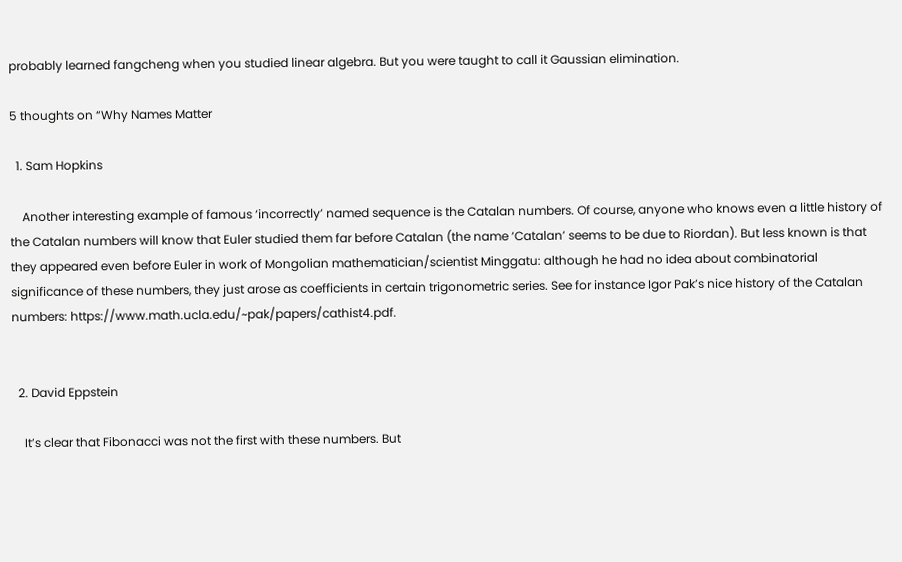probably learned fangcheng when you studied linear algebra. But you were taught to call it Gaussian elimination.

5 thoughts on “Why Names Matter

  1. Sam Hopkins

    Another interesting example of famous ‘incorrectly’ named sequence is the Catalan numbers. Of course, anyone who knows even a little history of the Catalan numbers will know that Euler studied them far before Catalan (the name ‘Catalan’ seems to be due to Riordan). But less known is that they appeared even before Euler in work of Mongolian mathematician/scientist Minggatu: although he had no idea about combinatorial significance of these numbers, they just arose as coefficients in certain trigonometric series. See for instance Igor Pak’s nice history of the Catalan numbers: https://www.math.ucla.edu/~pak/papers/cathist4.pdf.


  2. David Eppstein

    It’s clear that Fibonacci was not the first with these numbers. But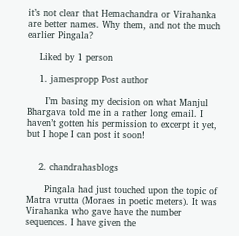it’s not clear that Hemachandra or Virahanka are better names. Why them, and not the much earlier Pingala?

    Liked by 1 person

    1. jamespropp Post author

      I’m basing my decision on what Manjul Bhargava told me in a rather long email. I haven’t gotten his permission to excerpt it yet, but I hope I can post it soon!


    2. chandrahasblogs

      Pingala had just touched upon the topic of Matra vrutta (Moraes in poetic meters). It was Virahanka who gave have the number sequences. I have given the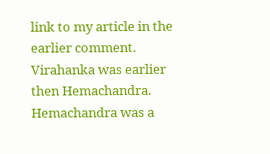link to my article in the earlier comment. Virahanka was earlier then Hemachandra. Hemachandra was a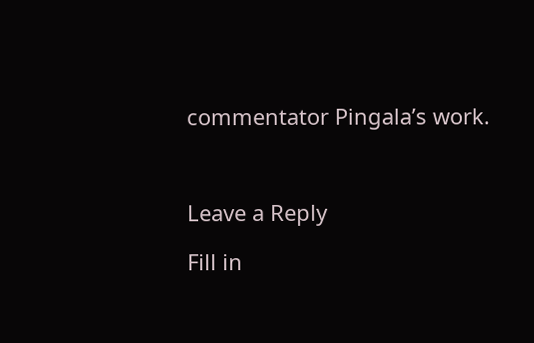commentator Pingala’s work.



Leave a Reply

Fill in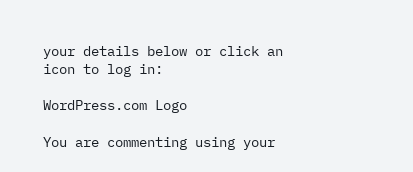your details below or click an icon to log in:

WordPress.com Logo

You are commenting using your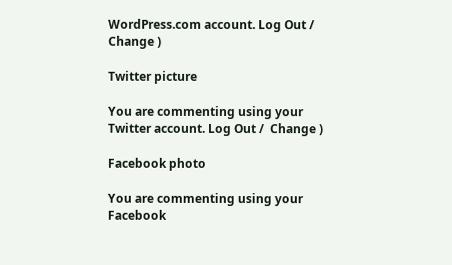WordPress.com account. Log Out /  Change )

Twitter picture

You are commenting using your Twitter account. Log Out /  Change )

Facebook photo

You are commenting using your Facebook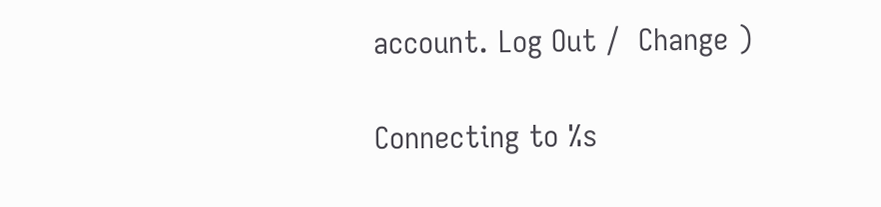account. Log Out /  Change )

Connecting to %s